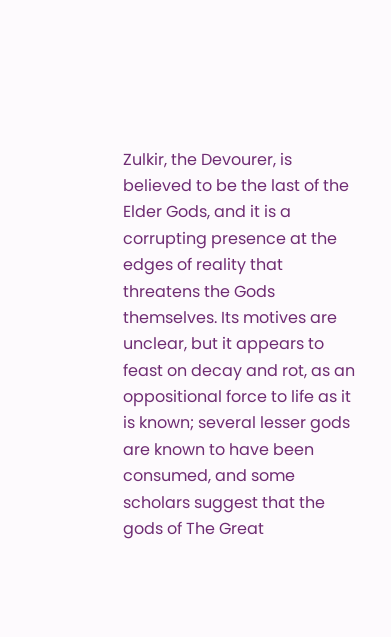Zulkir, the Devourer, is believed to be the last of the Elder Gods, and it is a corrupting presence at the edges of reality that threatens the Gods themselves. Its motives are unclear, but it appears to feast on decay and rot, as an oppositional force to life as it is known; several lesser gods are known to have been consumed, and some scholars suggest that the gods of The Great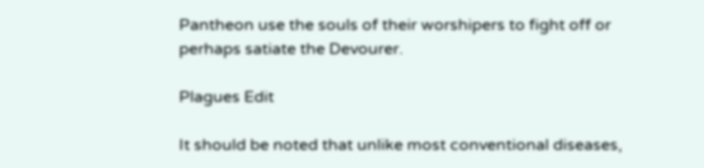Pantheon use the souls of their worshipers to fight off or perhaps satiate the Devourer.

Plagues Edit

It should be noted that unlike most conventional diseases,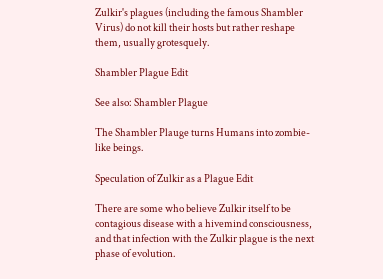Zulkir's plagues (including the famous Shambler Virus) do not kill their hosts but rather reshape them, usually grotesquely.

Shambler Plague Edit

See also: Shambler Plague

The Shambler Plauge turns Humans into zombie-like beings.

Speculation of Zulkir as a Plague Edit

There are some who believe Zulkir itself to be contagious disease with a hivemind consciousness, and that infection with the Zulkir plague is the next phase of evolution.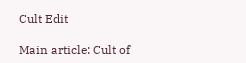Cult Edit

Main article: Cult of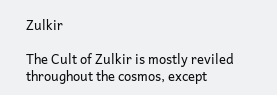Zulkir

The Cult of Zulkir is mostly reviled throughout the cosmos, except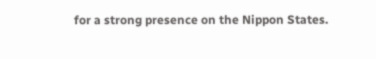for a strong presence on the Nippon States.